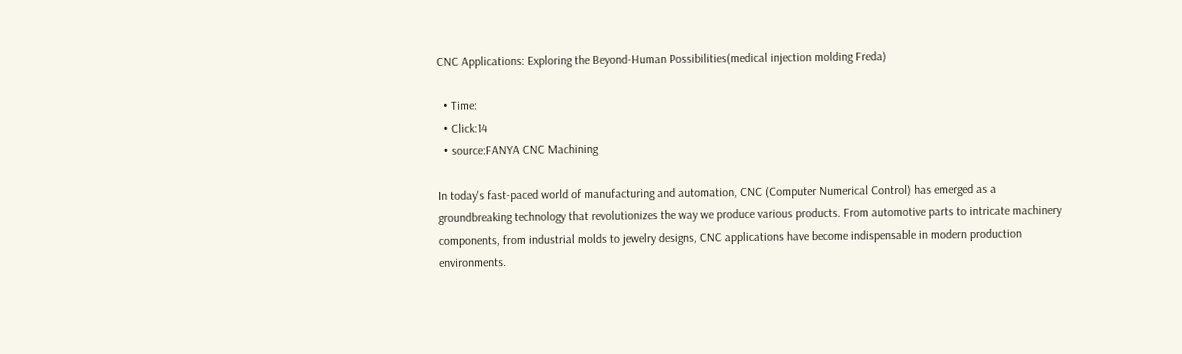CNC Applications: Exploring the Beyond-Human Possibilities(medical injection molding Freda)

  • Time:
  • Click:14
  • source:FANYA CNC Machining

In today's fast-paced world of manufacturing and automation, CNC (Computer Numerical Control) has emerged as a groundbreaking technology that revolutionizes the way we produce various products. From automotive parts to intricate machinery components, from industrial molds to jewelry designs, CNC applications have become indispensable in modern production environments.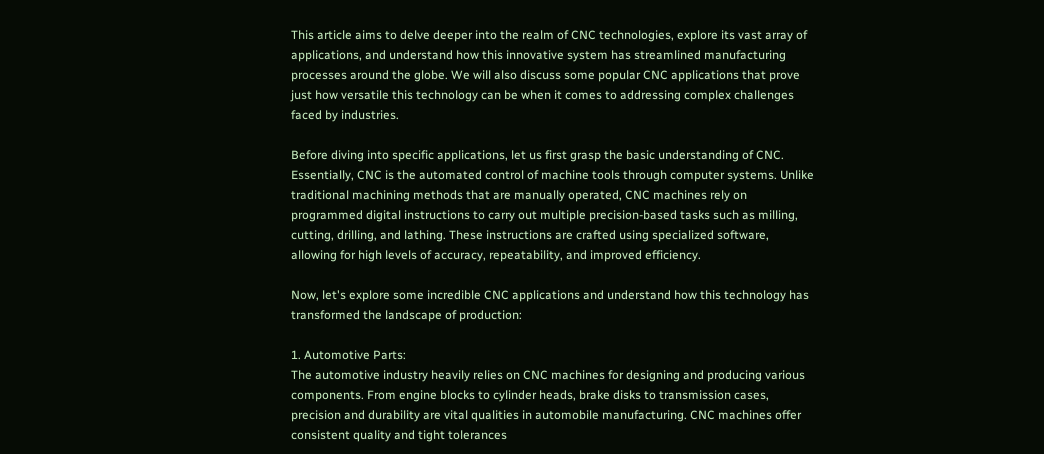This article aims to delve deeper into the realm of CNC technologies, explore its vast array of applications, and understand how this innovative system has streamlined manufacturing processes around the globe. We will also discuss some popular CNC applications that prove just how versatile this technology can be when it comes to addressing complex challenges faced by industries.

Before diving into specific applications, let us first grasp the basic understanding of CNC. Essentially, CNC is the automated control of machine tools through computer systems. Unlike traditional machining methods that are manually operated, CNC machines rely on programmed digital instructions to carry out multiple precision-based tasks such as milling, cutting, drilling, and lathing. These instructions are crafted using specialized software, allowing for high levels of accuracy, repeatability, and improved efficiency.

Now, let's explore some incredible CNC applications and understand how this technology has transformed the landscape of production:

1. Automotive Parts:
The automotive industry heavily relies on CNC machines for designing and producing various components. From engine blocks to cylinder heads, brake disks to transmission cases, precision and durability are vital qualities in automobile manufacturing. CNC machines offer consistent quality and tight tolerances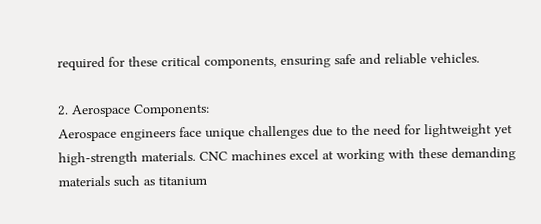required for these critical components, ensuring safe and reliable vehicles.

2. Aerospace Components:
Aerospace engineers face unique challenges due to the need for lightweight yet high-strength materials. CNC machines excel at working with these demanding materials such as titanium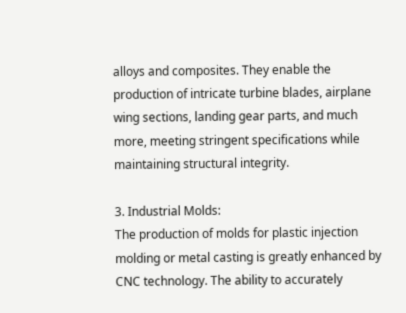alloys and composites. They enable the production of intricate turbine blades, airplane wing sections, landing gear parts, and much more, meeting stringent specifications while maintaining structural integrity.

3. Industrial Molds:
The production of molds for plastic injection molding or metal casting is greatly enhanced by CNC technology. The ability to accurately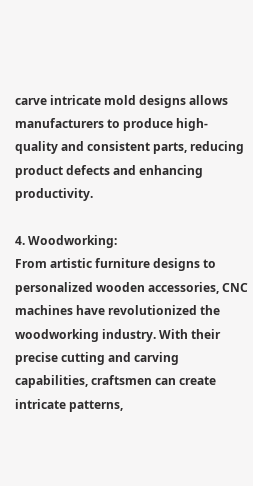carve intricate mold designs allows manufacturers to produce high-quality and consistent parts, reducing product defects and enhancing productivity.

4. Woodworking:
From artistic furniture designs to personalized wooden accessories, CNC machines have revolutionized the woodworking industry. With their precise cutting and carving capabilities, craftsmen can create intricate patterns,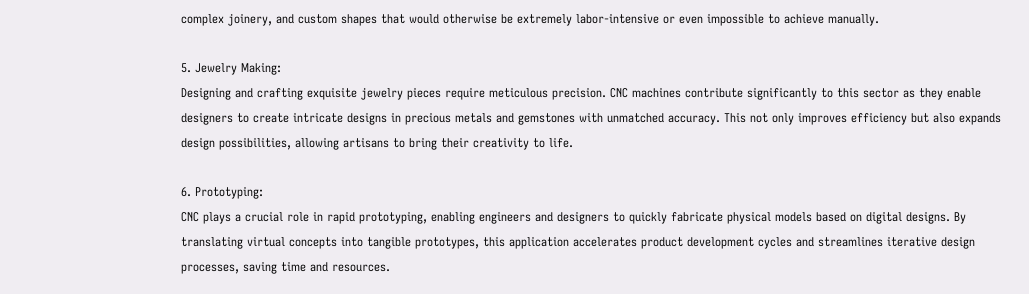complex joinery, and custom shapes that would otherwise be extremely labor-intensive or even impossible to achieve manually.

5. Jewelry Making:
Designing and crafting exquisite jewelry pieces require meticulous precision. CNC machines contribute significantly to this sector as they enable designers to create intricate designs in precious metals and gemstones with unmatched accuracy. This not only improves efficiency but also expands design possibilities, allowing artisans to bring their creativity to life.

6. Prototyping:
CNC plays a crucial role in rapid prototyping, enabling engineers and designers to quickly fabricate physical models based on digital designs. By translating virtual concepts into tangible prototypes, this application accelerates product development cycles and streamlines iterative design processes, saving time and resources.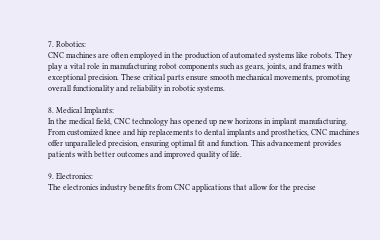7. Robotics:
CNC machines are often employed in the production of automated systems like robots. They play a vital role in manufacturing robot components such as gears, joints, and frames with exceptional precision. These critical parts ensure smooth mechanical movements, promoting overall functionality and reliability in robotic systems.

8. Medical Implants:
In the medical field, CNC technology has opened up new horizons in implant manufacturing. From customized knee and hip replacements to dental implants and prosthetics, CNC machines offer unparalleled precision, ensuring optimal fit and function. This advancement provides patients with better outcomes and improved quality of life.

9. Electronics:
The electronics industry benefits from CNC applications that allow for the precise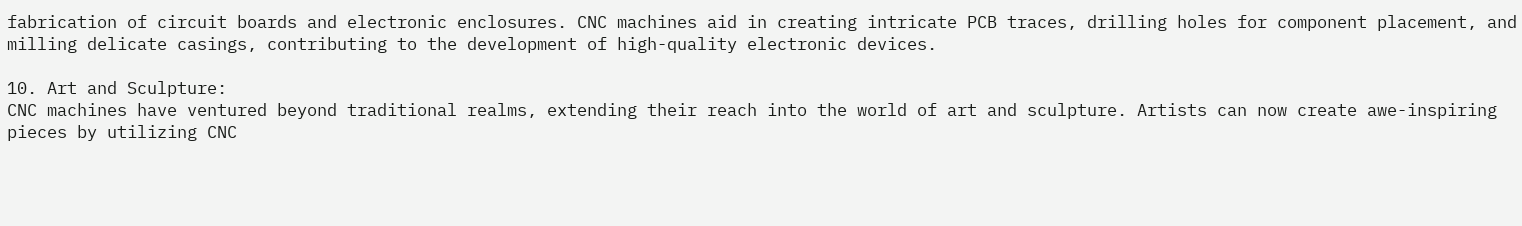fabrication of circuit boards and electronic enclosures. CNC machines aid in creating intricate PCB traces, drilling holes for component placement, and milling delicate casings, contributing to the development of high-quality electronic devices.

10. Art and Sculpture:
CNC machines have ventured beyond traditional realms, extending their reach into the world of art and sculpture. Artists can now create awe-inspiring pieces by utilizing CNC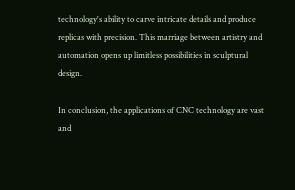technology's ability to carve intricate details and produce replicas with precision. This marriage between artistry and automation opens up limitless possibilities in sculptural design.

In conclusion, the applications of CNC technology are vast and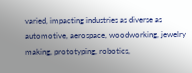varied, impacting industries as diverse as automotive, aerospace, woodworking, jewelry making, prototyping, robotics,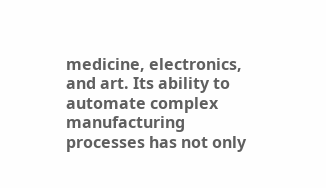medicine, electronics, and art. Its ability to automate complex manufacturing processes has not only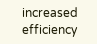increased efficiency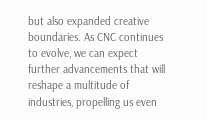but also expanded creative boundaries. As CNC continues to evolve, we can expect further advancements that will reshape a multitude of industries, propelling us even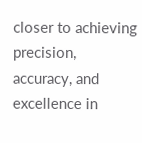closer to achieving precision, accuracy, and excellence in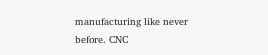manufacturing like never before. CNC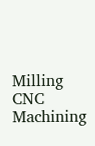Milling CNC Machining